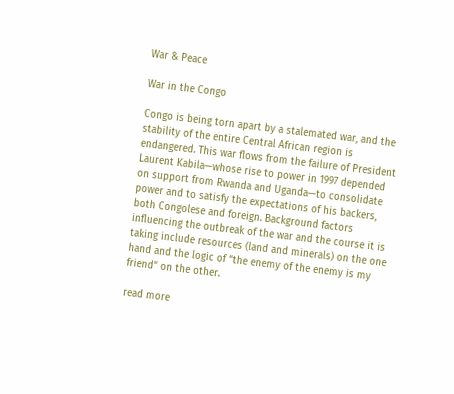War & Peace

War in the Congo

Congo is being torn apart by a stalemated war, and the stability of the entire Central African region is endangered. This war flows from the failure of President Laurent Kabila—whose rise to power in 1997 depended on support from Rwanda and Uganda—to consolidate power and to satisfy the expectations of his backers, both Congolese and foreign. Background factors influencing the outbreak of the war and the course it is taking include resources (land and minerals) on the one hand and the logic of “the enemy of the enemy is my friend” on the other.

read more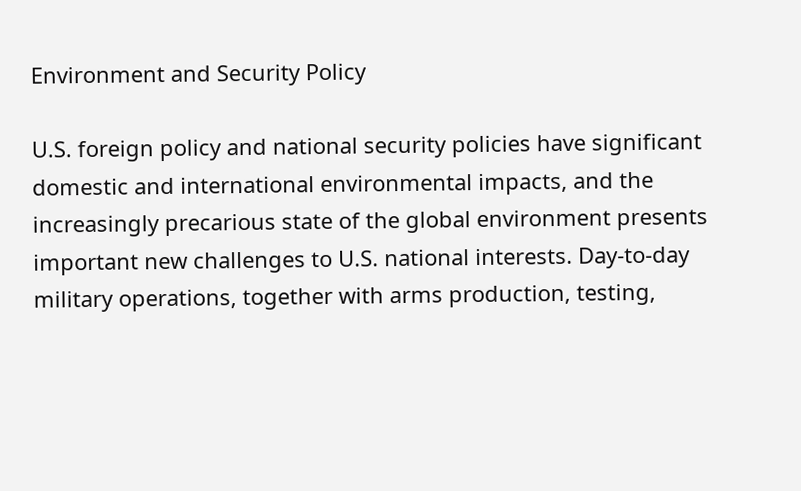Environment and Security Policy

U.S. foreign policy and national security policies have significant domestic and international environmental impacts, and the increasingly precarious state of the global environment presents important new challenges to U.S. national interests. Day-to-day military operations, together with arms production, testing,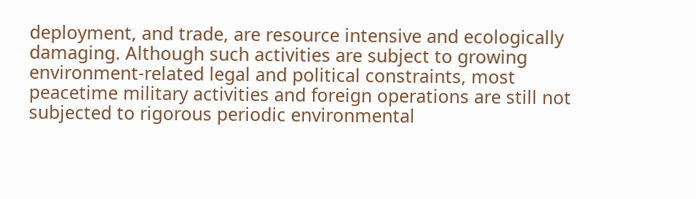deployment, and trade, are resource intensive and ecologically damaging. Although such activities are subject to growing environment-related legal and political constraints, most peacetime military activities and foreign operations are still not subjected to rigorous periodic environmental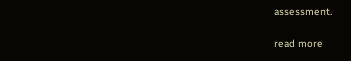assessment.

read more